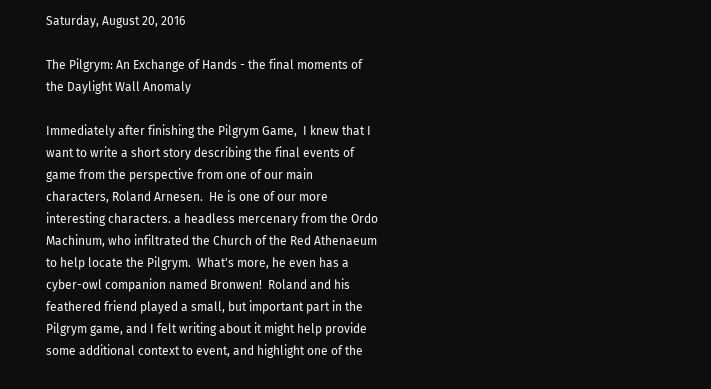Saturday, August 20, 2016

The Pilgrym: An Exchange of Hands - the final moments of the Daylight Wall Anomaly

Immediately after finishing the Pilgrym Game,  I knew that I want to write a short story describing the final events of game from the perspective from one of our main characters, Roland Arnesen.  He is one of our more interesting characters. a headless mercenary from the Ordo Machinum, who infiltrated the Church of the Red Athenaeum to help locate the Pilgrym.  What's more, he even has a cyber-owl companion named Bronwen!  Roland and his feathered friend played a small, but important part in the Pilgrym game, and I felt writing about it might help provide some additional context to event, and highlight one of the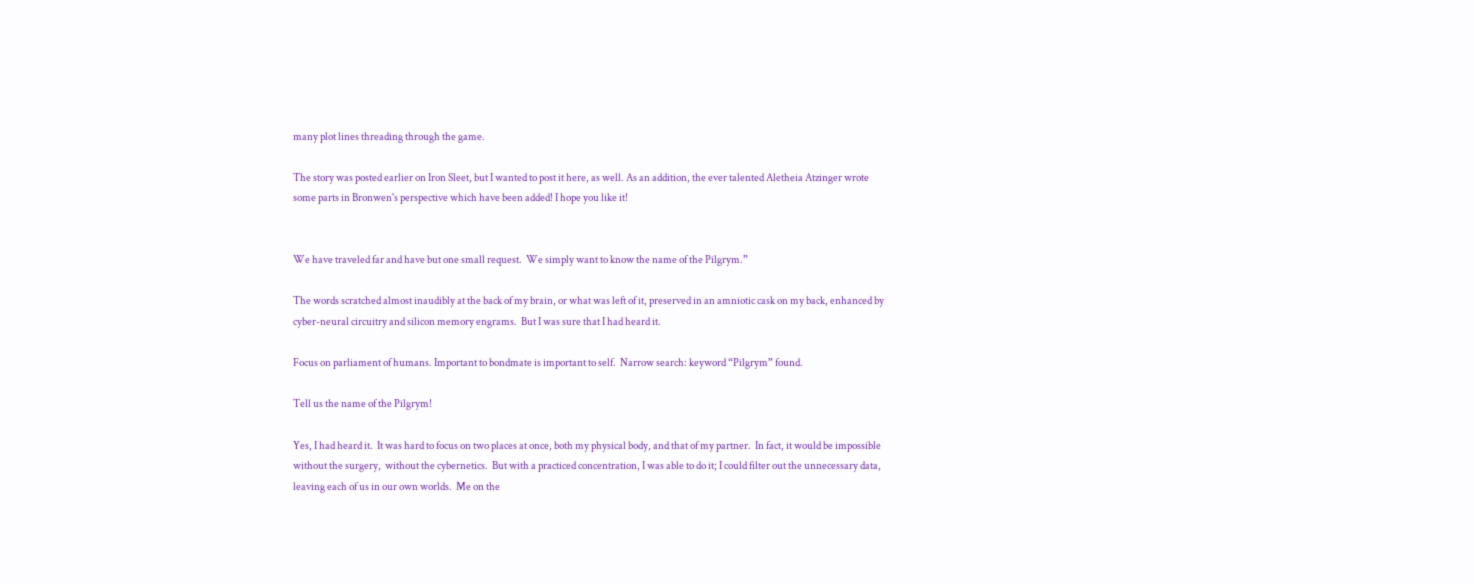many plot lines threading through the game.

The story was posted earlier on Iron Sleet, but I wanted to post it here, as well. As an addition, the ever talented Aletheia Atzinger wrote some parts in Bronwen's perspective which have been added! I hope you like it!


We have traveled far and have but one small request.  We simply want to know the name of the Pilgrym.”

The words scratched almost inaudibly at the back of my brain, or what was left of it, preserved in an amniotic cask on my back, enhanced by cyber-neural circuitry and silicon memory engrams.  But I was sure that I had heard it.

Focus on parliament of humans. Important to bondmate is important to self.  Narrow search: keyword “Pilgrym” found.

Tell us the name of the Pilgrym!

Yes, I had heard it.  It was hard to focus on two places at once, both my physical body, and that of my partner.  In fact, it would be impossible without the surgery,  without the cybernetics.  But with a practiced concentration, I was able to do it; I could filter out the unnecessary data, leaving each of us in our own worlds.  Me on the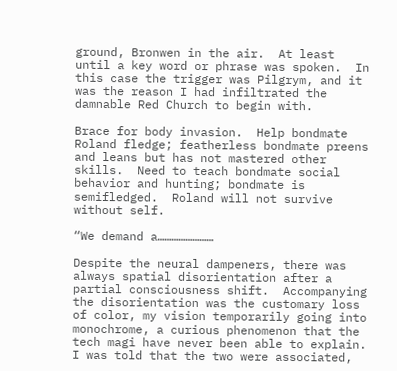ground, Bronwen in the air.  At least until a key word or phrase was spoken.  In this case the trigger was Pilgrym, and it was the reason I had infiltrated the damnable Red Church to begin with.

Brace for body invasion.  Help bondmate Roland fledge; featherless bondmate preens and leans but has not mastered other skills.  Need to teach bondmate social behavior and hunting; bondmate is semifledged.  Roland will not survive without self.

“We demand a……………………

Despite the neural dampeners, there was always spatial disorientation after a partial consciousness shift.  Accompanying the disorientation was the customary loss of color, my vision temporarily going into monochrome, a curious phenomenon that the tech magi have never been able to explain. I was told that the two were associated,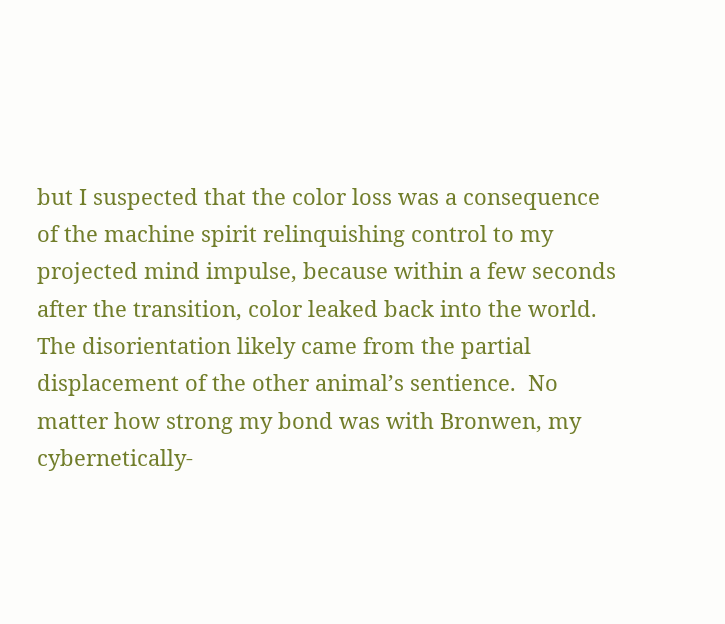but I suspected that the color loss was a consequence of the machine spirit relinquishing control to my projected mind impulse, because within a few seconds after the transition, color leaked back into the world.  The disorientation likely came from the partial displacement of the other animal’s sentience.  No matter how strong my bond was with Bronwen, my cybernetically-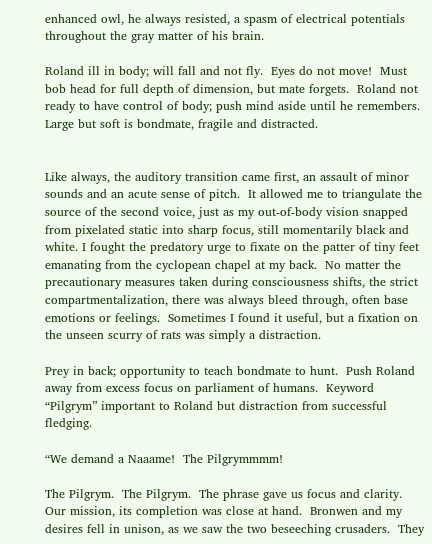enhanced owl, he always resisted, a spasm of electrical potentials throughout the gray matter of his brain.

Roland ill in body; will fall and not fly.  Eyes do not move!  Must bob head for full depth of dimension, but mate forgets.  Roland not ready to have control of body; push mind aside until he remembers.  Large but soft is bondmate, fragile and distracted.


Like always, the auditory transition came first, an assault of minor sounds and an acute sense of pitch.  It allowed me to triangulate the source of the second voice, just as my out-of-body vision snapped from pixelated static into sharp focus, still momentarily black and white. I fought the predatory urge to fixate on the patter of tiny feet emanating from the cyclopean chapel at my back.  No matter the precautionary measures taken during consciousness shifts, the strict compartmentalization, there was always bleed through, often base emotions or feelings.  Sometimes I found it useful, but a fixation on the unseen scurry of rats was simply a distraction.

Prey in back; opportunity to teach bondmate to hunt.  Push Roland away from excess focus on parliament of humans.  Keyword “Pilgrym” important to Roland but distraction from successful fledging.

“We demand a Naaame!  The Pilgrymmmm!

The Pilgrym.  The Pilgrym.  The phrase gave us focus and clarity. Our mission, its completion was close at hand.  Bronwen and my desires fell in unison, as we saw the two beseeching crusaders.  They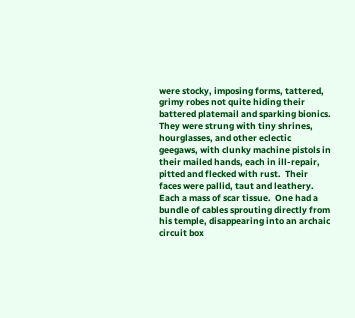were stocky, imposing forms, tattered, grimy robes not quite hiding their battered platemail and sparking bionics.  They were strung with tiny shrines, hourglasses, and other eclectic geegaws, with clunky machine pistols in their mailed hands, each in ill-repair, pitted and flecked with rust.  Their faces were pallid, taut and leathery.  Each a mass of scar tissue.  One had a bundle of cables sprouting directly from his temple, disappearing into an archaic circuit box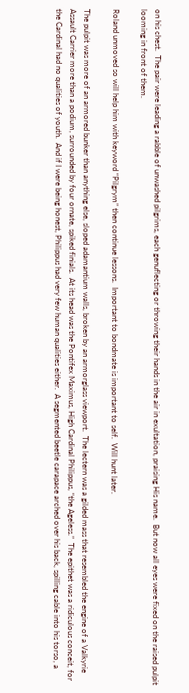on his chest.  The pair were leading a rabble of unwashed pilgrims, each genuflecting or throwing their hands in the air in exultation, praising His name.  But now all eyes were fixed on the raised pulpit looming in front of them.

Roland unmoved so will help him with keyword “Pilgrym” then continue lessons.  Important to bondmate is important to self.  Will hunt later.

The pulpit was more of an armored bunker than anything else, sloped adamantium walls, broken by an armorglass viewport.  The lectern was a gilded mass that resembled the engine of a Valkyrie Assault Carrier more than a podium, surrounded by four ornate, spiked finials.  At its head was the Pontifex Maximus, High Cardinal Philippus, “the Ageless.”  The epithet was a ridiculous conceit, for the Cardinal had no qualities of youth.  And if I were being honest, Philippus had very few human qualities either.  A segmented beetle carapace arched over his back, spilling cable into his torso, a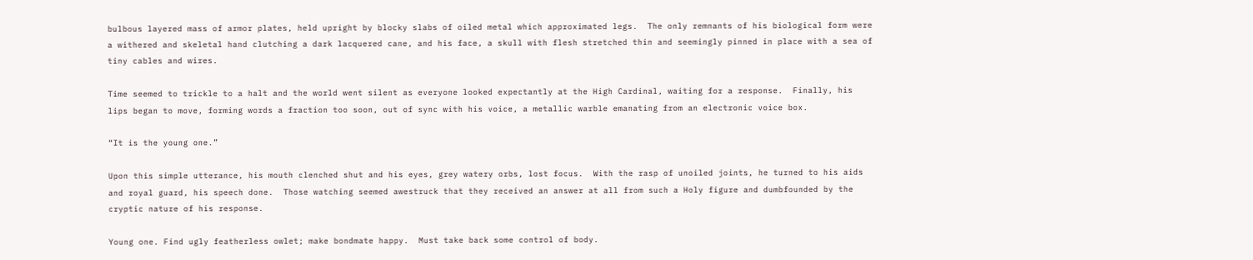bulbous layered mass of armor plates, held upright by blocky slabs of oiled metal which approximated legs.  The only remnants of his biological form were a withered and skeletal hand clutching a dark lacquered cane, and his face, a skull with flesh stretched thin and seemingly pinned in place with a sea of tiny cables and wires.

Time seemed to trickle to a halt and the world went silent as everyone looked expectantly at the High Cardinal, waiting for a response.  Finally, his lips began to move, forming words a fraction too soon, out of sync with his voice, a metallic warble emanating from an electronic voice box.

“It is the young one.”

Upon this simple utterance, his mouth clenched shut and his eyes, grey watery orbs, lost focus.  With the rasp of unoiled joints, he turned to his aids and royal guard, his speech done.  Those watching seemed awestruck that they received an answer at all from such a Holy figure and dumbfounded by the cryptic nature of his response.

Young one. Find ugly featherless owlet; make bondmate happy.  Must take back some control of body.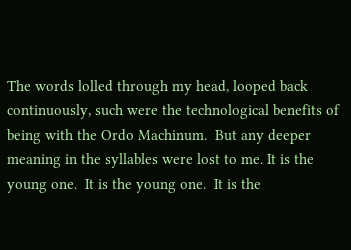The words lolled through my head, looped back continuously, such were the technological benefits of being with the Ordo Machinum.  But any deeper meaning in the syllables were lost to me. It is the young one.  It is the young one.  It is the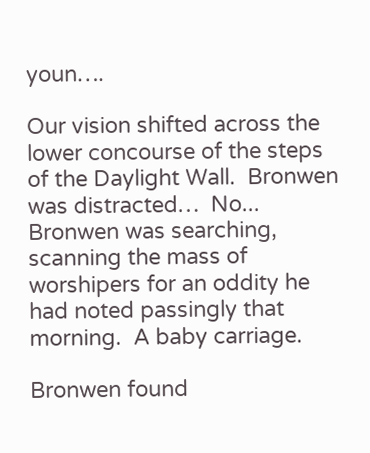youn….

Our vision shifted across the lower concourse of the steps of the Daylight Wall.  Bronwen was distracted…  No...  Bronwen was searching, scanning the mass of worshipers for an oddity he had noted passingly that morning.  A baby carriage.

Bronwen found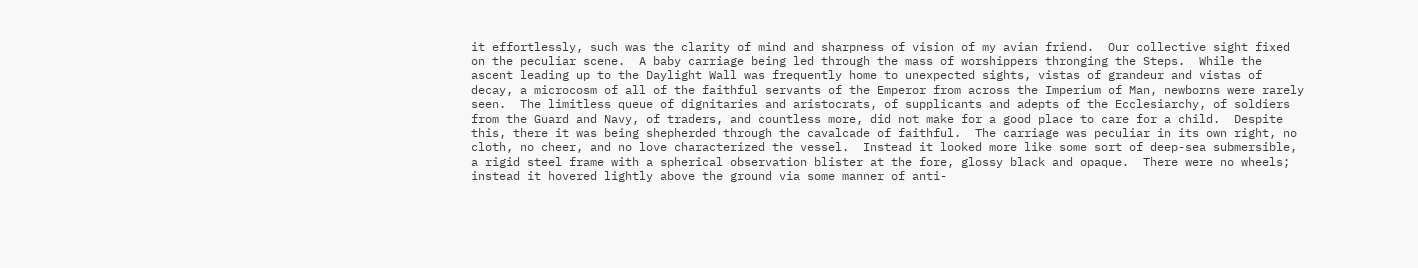it effortlessly, such was the clarity of mind and sharpness of vision of my avian friend.  Our collective sight fixed on the peculiar scene.  A baby carriage being led through the mass of worshippers thronging the Steps.  While the ascent leading up to the Daylight Wall was frequently home to unexpected sights, vistas of grandeur and vistas of decay, a microcosm of all of the faithful servants of the Emperor from across the Imperium of Man, newborns were rarely seen.  The limitless queue of dignitaries and aristocrats, of supplicants and adepts of the Ecclesiarchy, of soldiers from the Guard and Navy, of traders, and countless more, did not make for a good place to care for a child.  Despite this, there it was being shepherded through the cavalcade of faithful.  The carriage was peculiar in its own right, no cloth, no cheer, and no love characterized the vessel.  Instead it looked more like some sort of deep-sea submersible, a rigid steel frame with a spherical observation blister at the fore, glossy black and opaque.  There were no wheels; instead it hovered lightly above the ground via some manner of anti-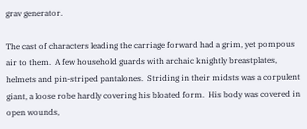grav generator.

The cast of characters leading the carriage forward had a grim, yet pompous air to them.  A few household guards with archaic knightly breastplates, helmets and pin-striped pantalones.  Striding in their midsts was a corpulent giant, a loose robe hardly covering his bloated form.  His body was covered in open wounds,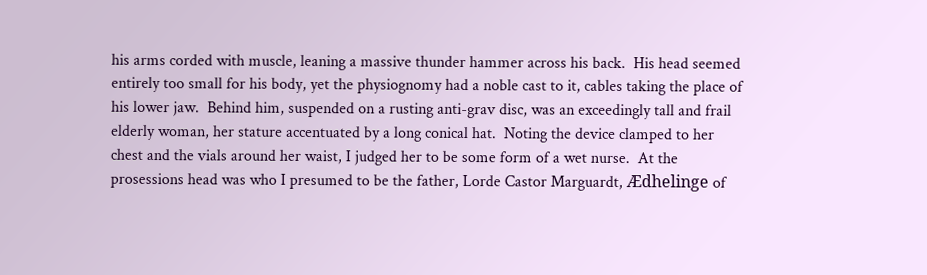his arms corded with muscle, leaning a massive thunder hammer across his back.  His head seemed entirely too small for his body, yet the physiognomy had a noble cast to it, cables taking the place of his lower jaw.  Behind him, suspended on a rusting anti-grav disc, was an exceedingly tall and frail elderly woman, her stature accentuated by a long conical hat.  Noting the device clamped to her chest and the vials around her waist, I judged her to be some form of a wet nurse.  At the prosessions head was who I presumed to be the father, Lorde Castor Marguardt, Ædhelinge of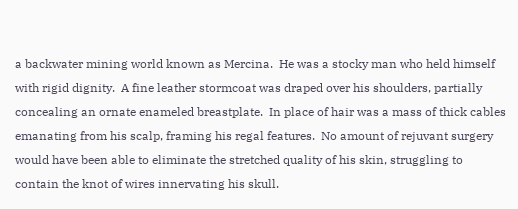a backwater mining world known as Mercina.  He was a stocky man who held himself with rigid dignity.  A fine leather stormcoat was draped over his shoulders, partially concealing an ornate enameled breastplate.  In place of hair was a mass of thick cables emanating from his scalp, framing his regal features.  No amount of rejuvant surgery would have been able to eliminate the stretched quality of his skin, struggling to contain the knot of wires innervating his skull.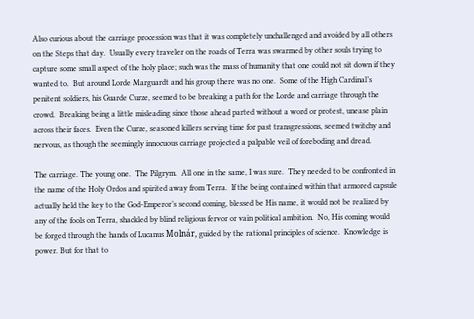Also curious about the carriage procession was that it was completely unchallenged and avoided by all others on the Steps that day.  Usually every traveler on the roads of Terra was swarmed by other souls trying to capture some small aspect of the holy place; such was the mass of humanity that one could not sit down if they wanted to.  But around Lorde Marguardt and his group there was no one.  Some of the High Cardinal’s penitent soldiers, his Guarde Curze, seemed to be breaking a path for the Lorde and carriage through the crowd.  Breaking being a little misleading since those ahead parted without a word or protest, unease plain across their faces.  Even the Curze, seasoned killers serving time for past transgressions, seemed twitchy and nervous, as though the seemingly innocuous carriage projected a palpable veil of foreboding and dread.

The carriage. The young one.  The Pilgrym.  All one in the same, I was sure.  They needed to be confronted in the name of the Holy Ordos and spirited away from Terra.  If the being contained within that armored capsule actually held the key to the God-Emperor’s second coming, blessed be His name, it would not be realized by any of the fools on Terra, shackled by blind religious fervor or vain political ambition.  No, His coming would be forged through the hands of Lucanus Molnár, guided by the rational principles of science.  Knowledge is power. But for that to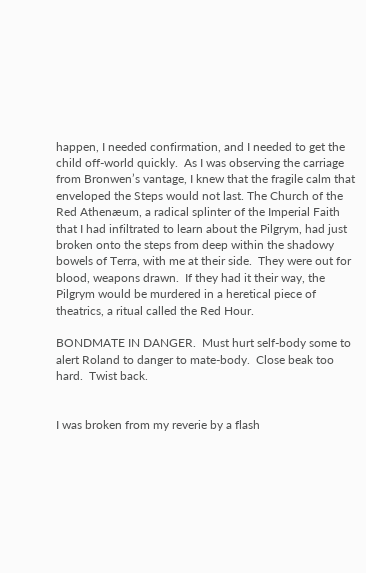happen, I needed confirmation, and I needed to get the child off-world quickly.  As I was observing the carriage from Bronwen’s vantage, I knew that the fragile calm that enveloped the Steps would not last. The Church of the Red Athenæum, a radical splinter of the Imperial Faith that I had infiltrated to learn about the Pilgrym, had just broken onto the steps from deep within the shadowy bowels of Terra, with me at their side.  They were out for blood, weapons drawn.  If they had it their way, the Pilgrym would be murdered in a heretical piece of theatrics, a ritual called the Red Hour.

BONDMATE IN DANGER.  Must hurt self-body some to alert Roland to danger to mate-body.  Close beak too hard.  Twist back.


I was broken from my reverie by a flash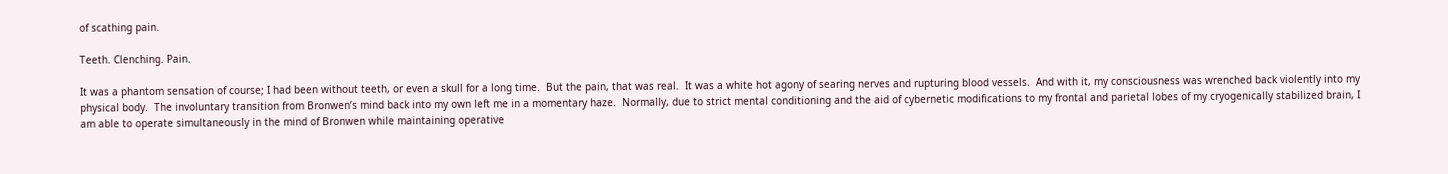of scathing pain.

Teeth. Clenching. Pain.

It was a phantom sensation of course; I had been without teeth, or even a skull for a long time.  But the pain, that was real.  It was a white hot agony of searing nerves and rupturing blood vessels.  And with it, my consciousness was wrenched back violently into my physical body.  The involuntary transition from Bronwen’s mind back into my own left me in a momentary haze.  Normally, due to strict mental conditioning and the aid of cybernetic modifications to my frontal and parietal lobes of my cryogenically stabilized brain, I am able to operate simultaneously in the mind of Bronwen while maintaining operative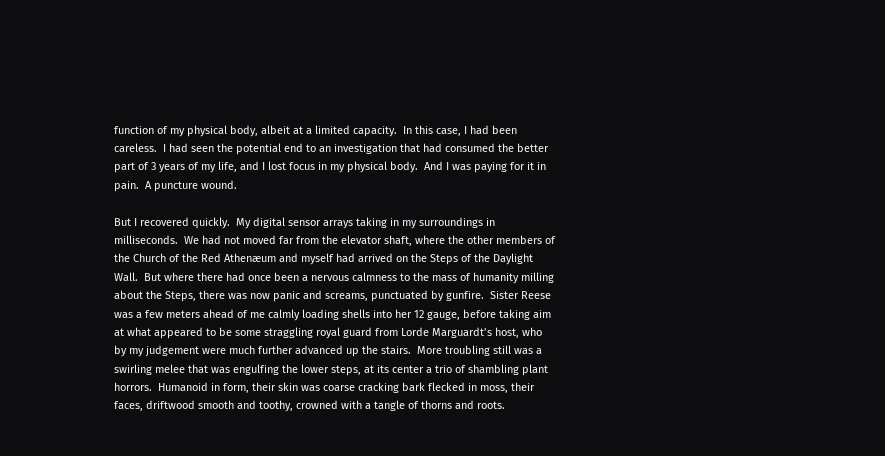function of my physical body, albeit at a limited capacity.  In this case, I had been careless.  I had seen the potential end to an investigation that had consumed the better part of 3 years of my life, and I lost focus in my physical body.  And I was paying for it in pain.  A puncture wound.

But I recovered quickly.  My digital sensor arrays taking in my surroundings in milliseconds.  We had not moved far from the elevator shaft, where the other members of the Church of the Red Athenæum and myself had arrived on the Steps of the Daylight Wall.  But where there had once been a nervous calmness to the mass of humanity milling about the Steps, there was now panic and screams, punctuated by gunfire.  Sister Reese was a few meters ahead of me calmly loading shells into her 12 gauge, before taking aim at what appeared to be some straggling royal guard from Lorde Marguardt’s host, who by my judgement were much further advanced up the stairs.  More troubling still was a swirling melee that was engulfing the lower steps, at its center a trio of shambling plant horrors.  Humanoid in form, their skin was coarse cracking bark flecked in moss, their faces, driftwood smooth and toothy, crowned with a tangle of thorns and roots.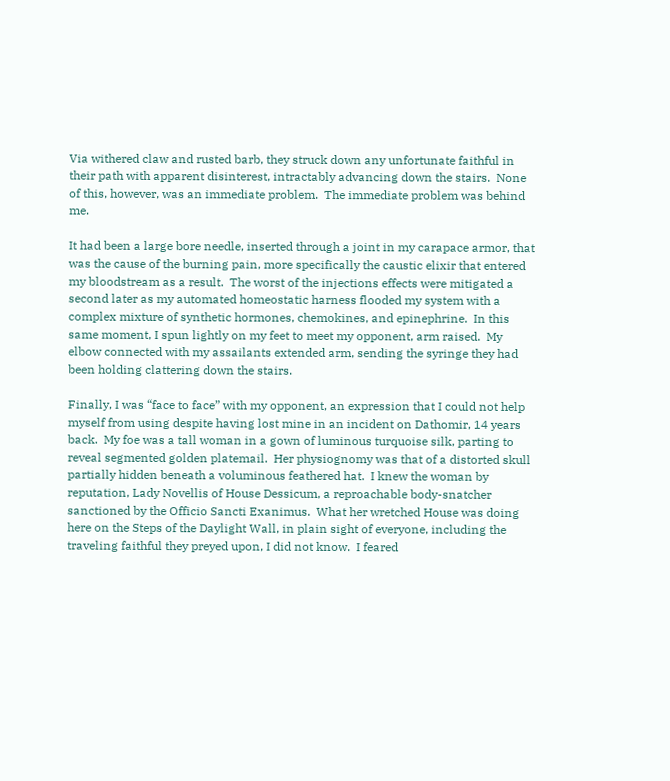Via withered claw and rusted barb, they struck down any unfortunate faithful in their path with apparent disinterest, intractably advancing down the stairs.  None of this, however, was an immediate problem.  The immediate problem was behind me.

It had been a large bore needle, inserted through a joint in my carapace armor, that was the cause of the burning pain, more specifically the caustic elixir that entered my bloodstream as a result.  The worst of the injections effects were mitigated a second later as my automated homeostatic harness flooded my system with a complex mixture of synthetic hormones, chemokines, and epinephrine.  In this same moment, I spun lightly on my feet to meet my opponent, arm raised.  My elbow connected with my assailants extended arm, sending the syringe they had been holding clattering down the stairs.

Finally, I was “face to face” with my opponent, an expression that I could not help myself from using despite having lost mine in an incident on Dathomir, 14 years back.  My foe was a tall woman in a gown of luminous turquoise silk, parting to reveal segmented golden platemail.  Her physiognomy was that of a distorted skull partially hidden beneath a voluminous feathered hat.  I knew the woman by reputation, Lady Novellis of House Dessicum, a reproachable body-snatcher sanctioned by the Officio Sancti Exanimus.  What her wretched House was doing here on the Steps of the Daylight Wall, in plain sight of everyone, including the traveling faithful they preyed upon, I did not know.  I feared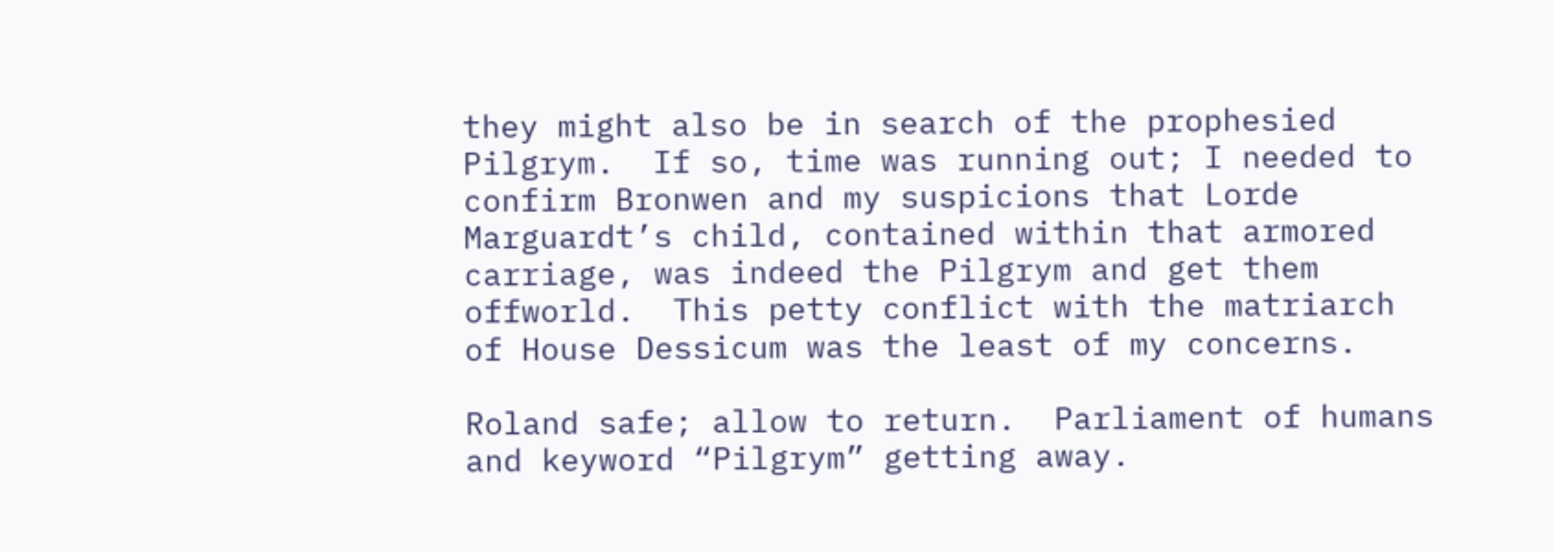they might also be in search of the prophesied Pilgrym.  If so, time was running out; I needed to confirm Bronwen and my suspicions that Lorde Marguardt’s child, contained within that armored carriage, was indeed the Pilgrym and get them offworld.  This petty conflict with the matriarch of House Dessicum was the least of my concerns.

Roland safe; allow to return.  Parliament of humans and keyword “Pilgrym” getting away.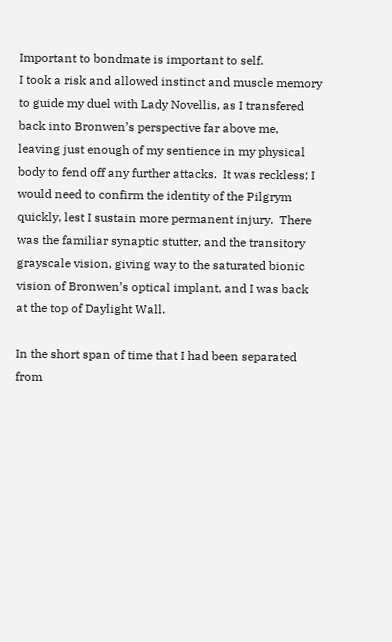Important to bondmate is important to self.
I took a risk and allowed instinct and muscle memory to guide my duel with Lady Novellis, as I transfered back into Bronwen’s perspective far above me, leaving just enough of my sentience in my physical body to fend off any further attacks.  It was reckless; I would need to confirm the identity of the Pilgrym quickly, lest I sustain more permanent injury.  There was the familiar synaptic stutter, and the transitory grayscale vision, giving way to the saturated bionic vision of Bronwen’s optical implant, and I was back at the top of Daylight Wall.

In the short span of time that I had been separated from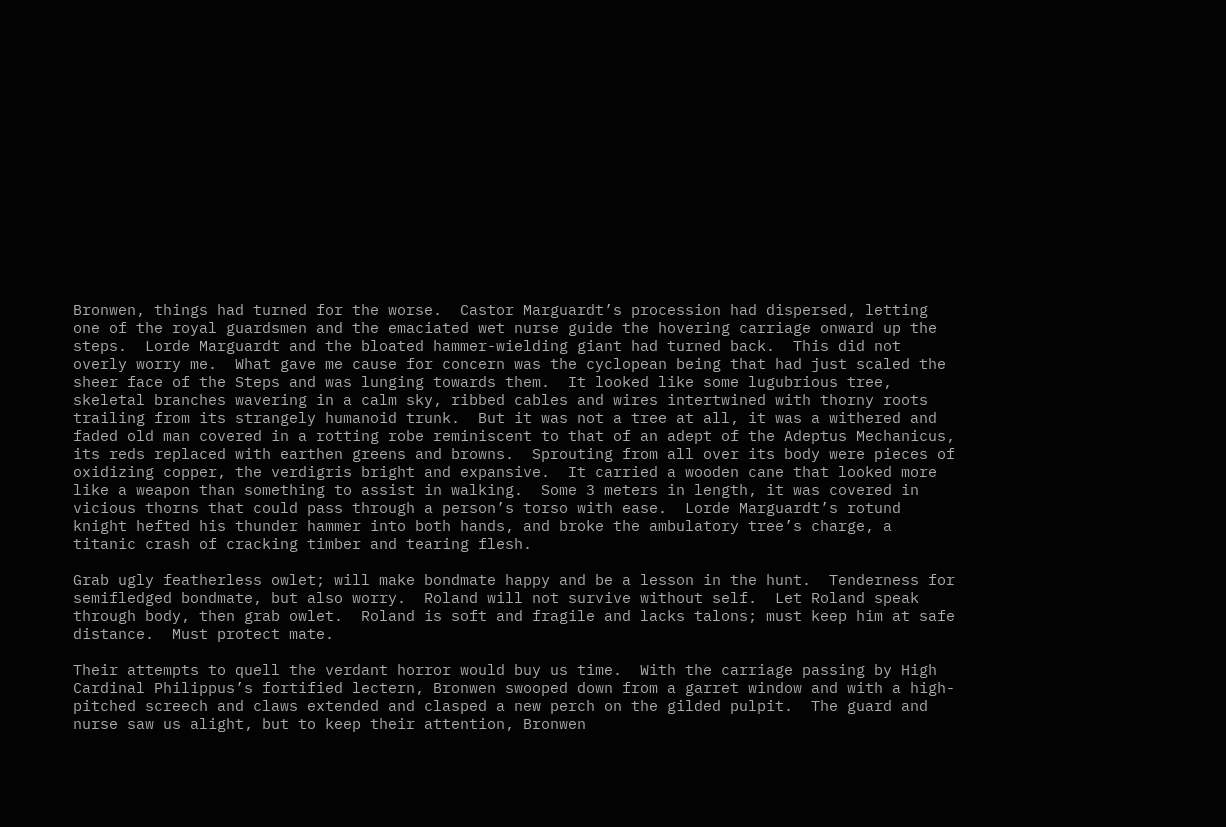Bronwen, things had turned for the worse.  Castor Marguardt’s procession had dispersed, letting one of the royal guardsmen and the emaciated wet nurse guide the hovering carriage onward up the steps.  Lorde Marguardt and the bloated hammer-wielding giant had turned back.  This did not overly worry me.  What gave me cause for concern was the cyclopean being that had just scaled the sheer face of the Steps and was lunging towards them.  It looked like some lugubrious tree, skeletal branches wavering in a calm sky, ribbed cables and wires intertwined with thorny roots trailing from its strangely humanoid trunk.  But it was not a tree at all, it was a withered and faded old man covered in a rotting robe reminiscent to that of an adept of the Adeptus Mechanicus, its reds replaced with earthen greens and browns.  Sprouting from all over its body were pieces of oxidizing copper, the verdigris bright and expansive.  It carried a wooden cane that looked more like a weapon than something to assist in walking.  Some 3 meters in length, it was covered in vicious thorns that could pass through a person’s torso with ease.  Lorde Marguardt’s rotund knight hefted his thunder hammer into both hands, and broke the ambulatory tree’s charge, a titanic crash of cracking timber and tearing flesh.

Grab ugly featherless owlet; will make bondmate happy and be a lesson in the hunt.  Tenderness for semifledged bondmate, but also worry.  Roland will not survive without self.  Let Roland speak through body, then grab owlet.  Roland is soft and fragile and lacks talons; must keep him at safe distance.  Must protect mate.

Their attempts to quell the verdant horror would buy us time.  With the carriage passing by High Cardinal Philippus’s fortified lectern, Bronwen swooped down from a garret window and with a high-pitched screech and claws extended and clasped a new perch on the gilded pulpit.  The guard and nurse saw us alight, but to keep their attention, Bronwen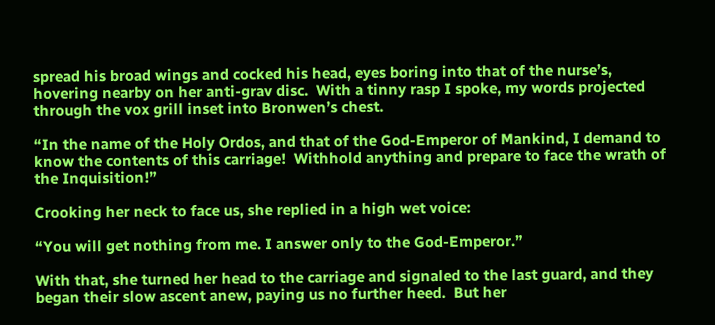spread his broad wings and cocked his head, eyes boring into that of the nurse’s, hovering nearby on her anti-grav disc.  With a tinny rasp I spoke, my words projected through the vox grill inset into Bronwen’s chest.

“In the name of the Holy Ordos, and that of the God-Emperor of Mankind, I demand to know the contents of this carriage!  Withhold anything and prepare to face the wrath of the Inquisition!”

Crooking her neck to face us, she replied in a high wet voice:

“You will get nothing from me. I answer only to the God-Emperor.”

With that, she turned her head to the carriage and signaled to the last guard, and they began their slow ascent anew, paying us no further heed.  But her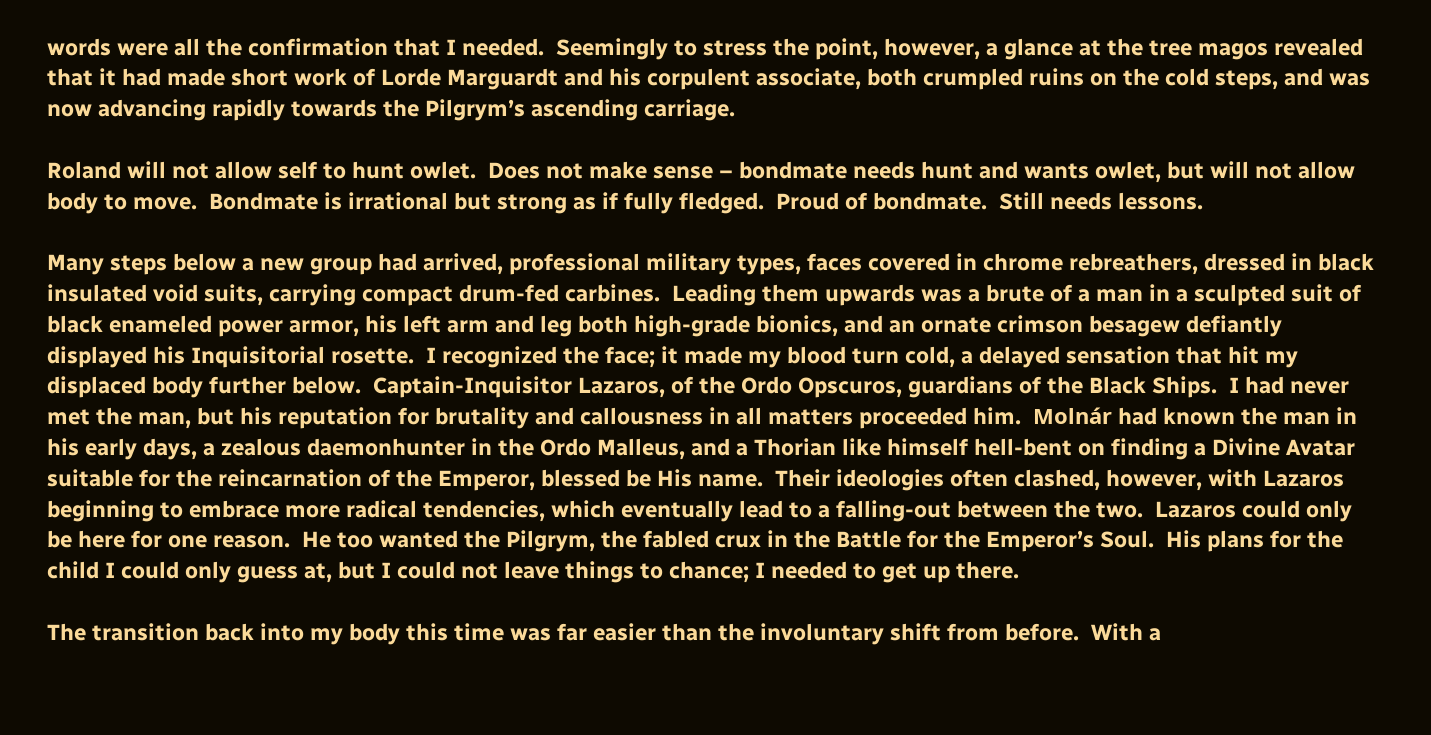words were all the confirmation that I needed.  Seemingly to stress the point, however, a glance at the tree magos revealed that it had made short work of Lorde Marguardt and his corpulent associate, both crumpled ruins on the cold steps, and was now advancing rapidly towards the Pilgrym’s ascending carriage.

Roland will not allow self to hunt owlet.  Does not make sense – bondmate needs hunt and wants owlet, but will not allow body to move.  Bondmate is irrational but strong as if fully fledged.  Proud of bondmate.  Still needs lessons.

Many steps below a new group had arrived, professional military types, faces covered in chrome rebreathers, dressed in black insulated void suits, carrying compact drum-fed carbines.  Leading them upwards was a brute of a man in a sculpted suit of black enameled power armor, his left arm and leg both high-grade bionics, and an ornate crimson besagew defiantly displayed his Inquisitorial rosette.  I recognized the face; it made my blood turn cold, a delayed sensation that hit my displaced body further below.  Captain-Inquisitor Lazaros, of the Ordo Opscuros, guardians of the Black Ships.  I had never met the man, but his reputation for brutality and callousness in all matters proceeded him.  Molnár had known the man in his early days, a zealous daemonhunter in the Ordo Malleus, and a Thorian like himself hell-bent on finding a Divine Avatar suitable for the reincarnation of the Emperor, blessed be His name.  Their ideologies often clashed, however, with Lazaros beginning to embrace more radical tendencies, which eventually lead to a falling-out between the two.  Lazaros could only be here for one reason.  He too wanted the Pilgrym, the fabled crux in the Battle for the Emperor’s Soul.  His plans for the child I could only guess at, but I could not leave things to chance; I needed to get up there.

The transition back into my body this time was far easier than the involuntary shift from before.  With a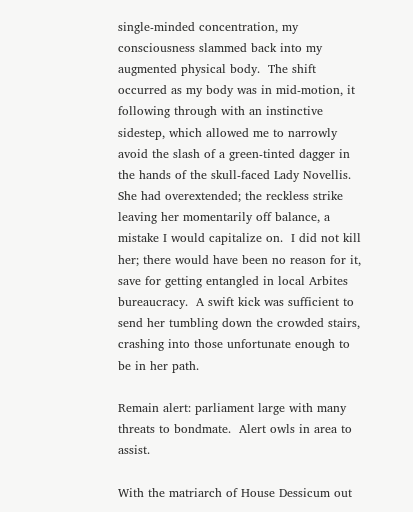single-minded concentration, my consciousness slammed back into my augmented physical body.  The shift occurred as my body was in mid-motion, it following through with an instinctive sidestep, which allowed me to narrowly avoid the slash of a green-tinted dagger in the hands of the skull-faced Lady Novellis.  She had overextended; the reckless strike leaving her momentarily off balance, a mistake I would capitalize on.  I did not kill her; there would have been no reason for it, save for getting entangled in local Arbites bureaucracy.  A swift kick was sufficient to send her tumbling down the crowded stairs, crashing into those unfortunate enough to be in her path.

Remain alert: parliament large with many threats to bondmate.  Alert owls in area to assist.

With the matriarch of House Dessicum out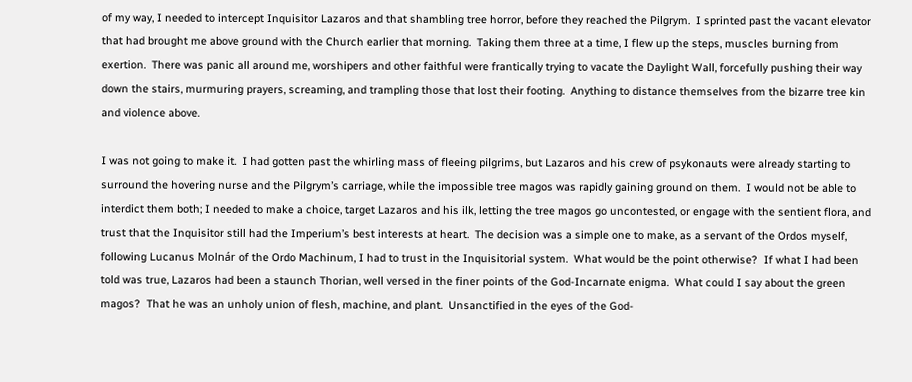of my way, I needed to intercept Inquisitor Lazaros and that shambling tree horror, before they reached the Pilgrym.  I sprinted past the vacant elevator that had brought me above ground with the Church earlier that morning.  Taking them three at a time, I flew up the steps, muscles burning from exertion.  There was panic all around me, worshipers and other faithful were frantically trying to vacate the Daylight Wall, forcefully pushing their way down the stairs, murmuring prayers, screaming, and trampling those that lost their footing.  Anything to distance themselves from the bizarre tree kin and violence above.

I was not going to make it.  I had gotten past the whirling mass of fleeing pilgrims, but Lazaros and his crew of psykonauts were already starting to surround the hovering nurse and the Pilgrym’s carriage, while the impossible tree magos was rapidly gaining ground on them.  I would not be able to interdict them both; I needed to make a choice, target Lazaros and his ilk, letting the tree magos go uncontested, or engage with the sentient flora, and trust that the Inquisitor still had the Imperium’s best interests at heart.  The decision was a simple one to make, as a servant of the Ordos myself, following Lucanus Molnár of the Ordo Machinum, I had to trust in the Inquisitorial system.  What would be the point otherwise?  If what I had been told was true, Lazaros had been a staunch Thorian, well versed in the finer points of the God-Incarnate enigma.  What could I say about the green magos?  That he was an unholy union of flesh, machine, and plant.  Unsanctified in the eyes of the God-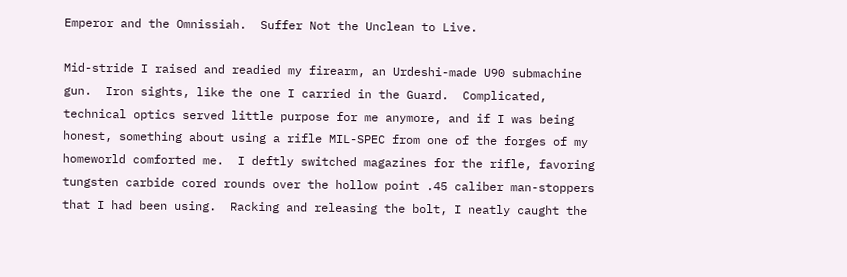Emperor and the Omnissiah.  Suffer Not the Unclean to Live.

Mid-stride I raised and readied my firearm, an Urdeshi-made U90 submachine gun.  Iron sights, like the one I carried in the Guard.  Complicated, technical optics served little purpose for me anymore, and if I was being honest, something about using a rifle MIL-SPEC from one of the forges of my homeworld comforted me.  I deftly switched magazines for the rifle, favoring tungsten carbide cored rounds over the hollow point .45 caliber man-stoppers that I had been using.  Racking and releasing the bolt, I neatly caught the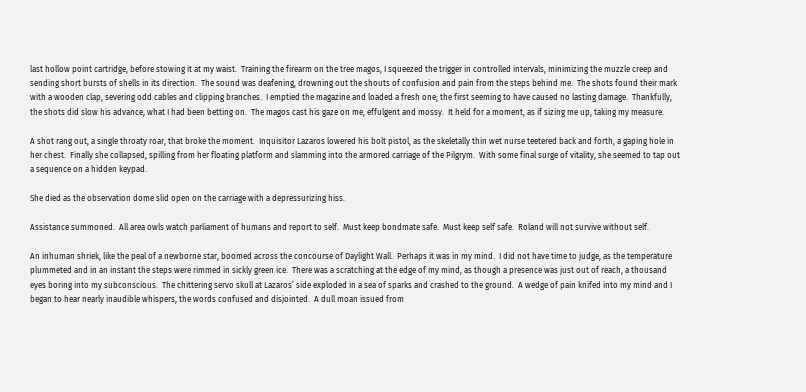last hollow point cartridge, before stowing it at my waist.  Training the firearm on the tree magos, I squeezed the trigger in controlled intervals, minimizing the muzzle creep and sending short bursts of shells in its direction.  The sound was deafening, drowning out the shouts of confusion and pain from the steps behind me.  The shots found their mark with a wooden clap, severing odd cables and clipping branches.  I emptied the magazine and loaded a fresh one; the first seeming to have caused no lasting damage.  Thankfully, the shots did slow his advance, what I had been betting on.  The magos cast his gaze on me, effulgent and mossy.  It held for a moment, as if sizing me up, taking my measure.

A shot rang out, a single throaty roar, that broke the moment.  Inquisitor Lazaros lowered his bolt pistol, as the skeletally thin wet nurse teetered back and forth, a gaping hole in her chest.  Finally she collapsed, spilling from her floating platform and slamming into the armored carriage of the Pilgrym.  With some final surge of vitality, she seemed to tap out a sequence on a hidden keypad.

She died as the observation dome slid open on the carriage with a depressurizing hiss.

Assistance summoned.  All area owls watch parliament of humans and report to self.  Must keep bondmate safe.  Must keep self safe.  Roland will not survive without self.

An inhuman shriek, like the peal of a newborne star, boomed across the concourse of Daylight Wall.  Perhaps it was in my mind.  I did not have time to judge, as the temperature plummeted and in an instant the steps were rimmed in sickly green ice.  There was a scratching at the edge of my mind, as though a presence was just out of reach, a thousand eyes boring into my subconscious.  The chittering servo skull at Lazaros’ side exploded in a sea of sparks and crashed to the ground.  A wedge of pain knifed into my mind and I began to hear nearly inaudible whispers, the words confused and disjointed.  A dull moan issued from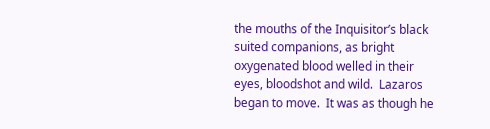the mouths of the Inquisitor’s black suited companions, as bright oxygenated blood welled in their eyes, bloodshot and wild.  Lazaros began to move.  It was as though he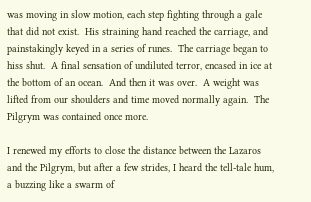was moving in slow motion, each step fighting through a gale that did not exist.  His straining hand reached the carriage, and painstakingly keyed in a series of runes.  The carriage began to hiss shut.  A final sensation of undiluted terror, encased in ice at the bottom of an ocean.  And then it was over.  A weight was lifted from our shoulders and time moved normally again.  The Pilgrym was contained once more.

I renewed my efforts to close the distance between the Lazaros and the Pilgrym, but after a few strides, I heard the tell-tale hum, a buzzing like a swarm of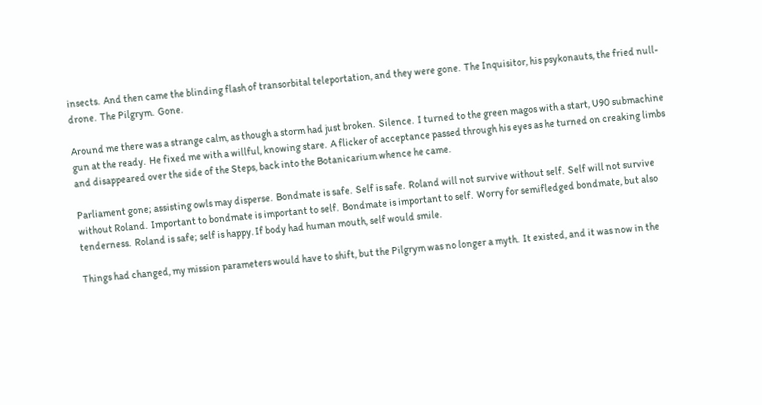insects.  And then came the blinding flash of transorbital teleportation, and they were gone.  The Inquisitor, his psykonauts, the fried null-drone.  The Pilgrym.  Gone.

Around me there was a strange calm, as though a storm had just broken.  Silence.  I turned to the green magos with a start, U90 submachine gun at the ready.  He fixed me with a willful, knowing stare.  A flicker of acceptance passed through his eyes as he turned on creaking limbs and disappeared over the side of the Steps, back into the Botanicarium whence he came.

Parliament gone; assisting owls may disperse.  Bondmate is safe.  Self is safe.  Roland will not survive without self.  Self will not survive without Roland.  Important to bondmate is important to self.  Bondmate is important to self.  Worry for semifledged bondmate, but also tenderness.  Roland is safe; self is happy. If body had human mouth, self would smile.

Things had changed, my mission parameters would have to shift, but the Pilgrym was no longer a myth.  It existed, and it was now in the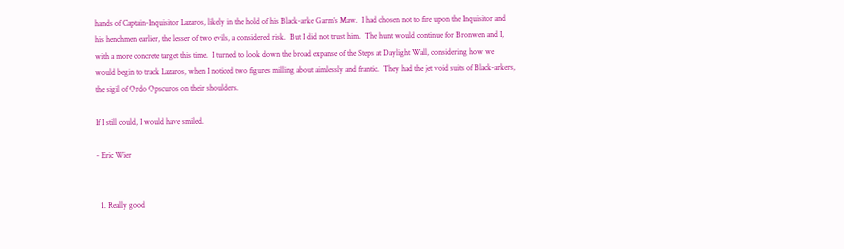hands of Captain-Inquisitor Lazaros, likely in the hold of his Black-arke Garm’s Maw.  I had chosen not to fire upon the Inquisitor and his henchmen earlier, the lesser of two evils, a considered risk.  But I did not trust him.  The hunt would continue for Bronwen and I, with a more concrete target this time.  I turned to look down the broad expanse of the Steps at Daylight Wall, considering how we would begin to track Lazaros, when I noticed two figures milling about aimlessly and frantic.  They had the jet void suits of Black-arkers, the sigil of Ordo Opscuros on their shoulders.

If I still could, I would have smiled.

- Eric Wier


  1. Really good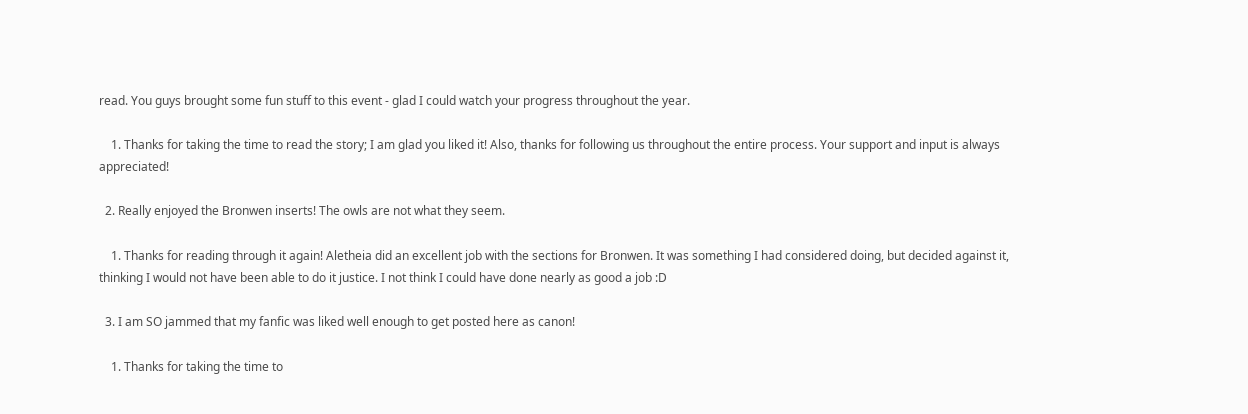read. You guys brought some fun stuff to this event - glad I could watch your progress throughout the year.

    1. Thanks for taking the time to read the story; I am glad you liked it! Also, thanks for following us throughout the entire process. Your support and input is always appreciated!

  2. Really enjoyed the Bronwen inserts! The owls are not what they seem.

    1. Thanks for reading through it again! Aletheia did an excellent job with the sections for Bronwen. It was something I had considered doing, but decided against it, thinking I would not have been able to do it justice. I not think I could have done nearly as good a job :D

  3. I am SO jammed that my fanfic was liked well enough to get posted here as canon!

    1. Thanks for taking the time to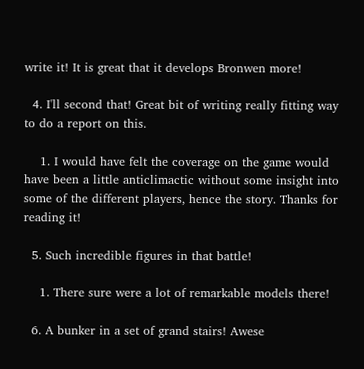write it! It is great that it develops Bronwen more!

  4. I'll second that! Great bit of writing really fitting way to do a report on this.

    1. I would have felt the coverage on the game would have been a little anticlimactic without some insight into some of the different players, hence the story. Thanks for reading it!

  5. Such incredible figures in that battle!

    1. There sure were a lot of remarkable models there!

  6. A bunker in a set of grand stairs! Awese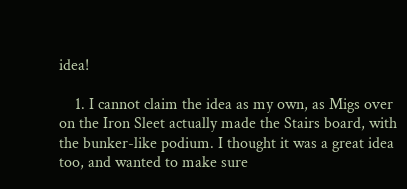idea!

    1. I cannot claim the idea as my own, as Migs over on the Iron Sleet actually made the Stairs board, with the bunker-like podium. I thought it was a great idea too, and wanted to make sure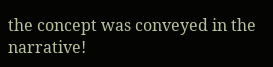the concept was conveyed in the narrative!